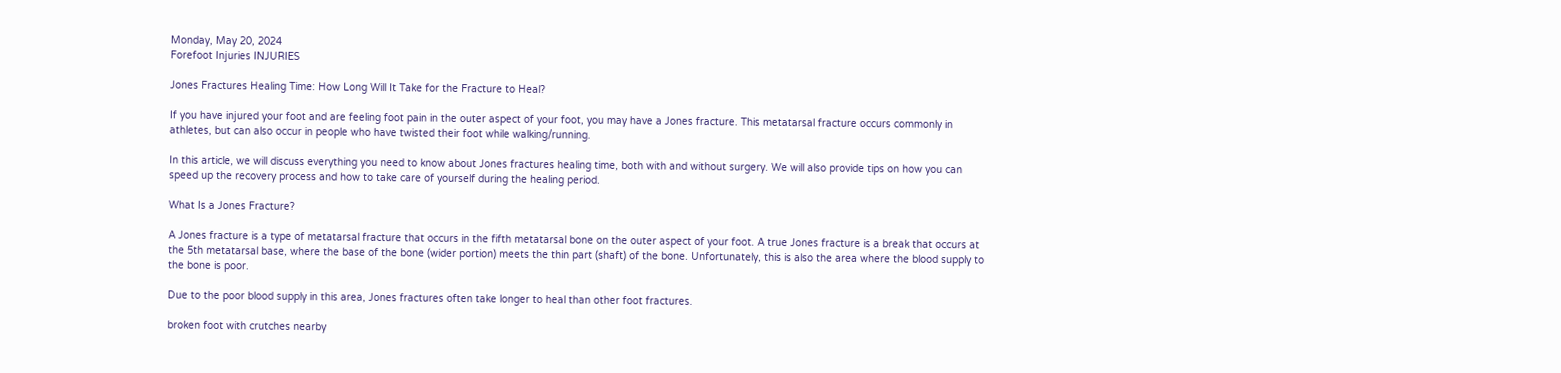Monday, May 20, 2024
Forefoot Injuries INJURIES

Jones Fractures Healing Time: How Long Will It Take for the Fracture to Heal?

If you have injured your foot and are feeling foot pain in the outer aspect of your foot, you may have a Jones fracture. This metatarsal fracture occurs commonly in athletes, but can also occur in people who have twisted their foot while walking/running.

In this article, we will discuss everything you need to know about Jones fractures healing time, both with and without surgery. We will also provide tips on how you can speed up the recovery process and how to take care of yourself during the healing period.

What Is a Jones Fracture?

A Jones fracture is a type of metatarsal fracture that occurs in the fifth metatarsal bone on the outer aspect of your foot. A true Jones fracture is a break that occurs at the 5th metatarsal base, where the base of the bone (wider portion) meets the thin part (shaft) of the bone. Unfortunately, this is also the area where the blood supply to the bone is poor.

Due to the poor blood supply in this area, Jones fractures often take longer to heal than other foot fractures.

broken foot with crutches nearby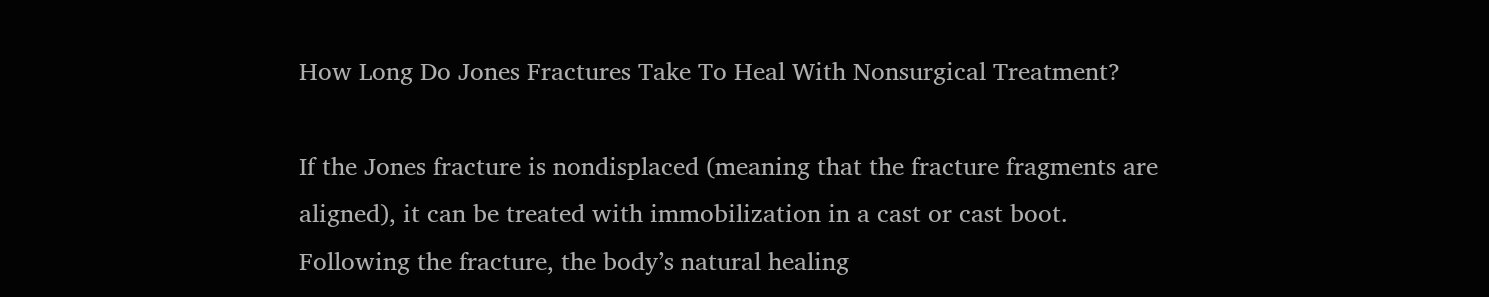How Long Do Jones Fractures Take To Heal With Nonsurgical Treatment?

If the Jones fracture is nondisplaced (meaning that the fracture fragments are aligned), it can be treated with immobilization in a cast or cast boot. Following the fracture, the body’s natural healing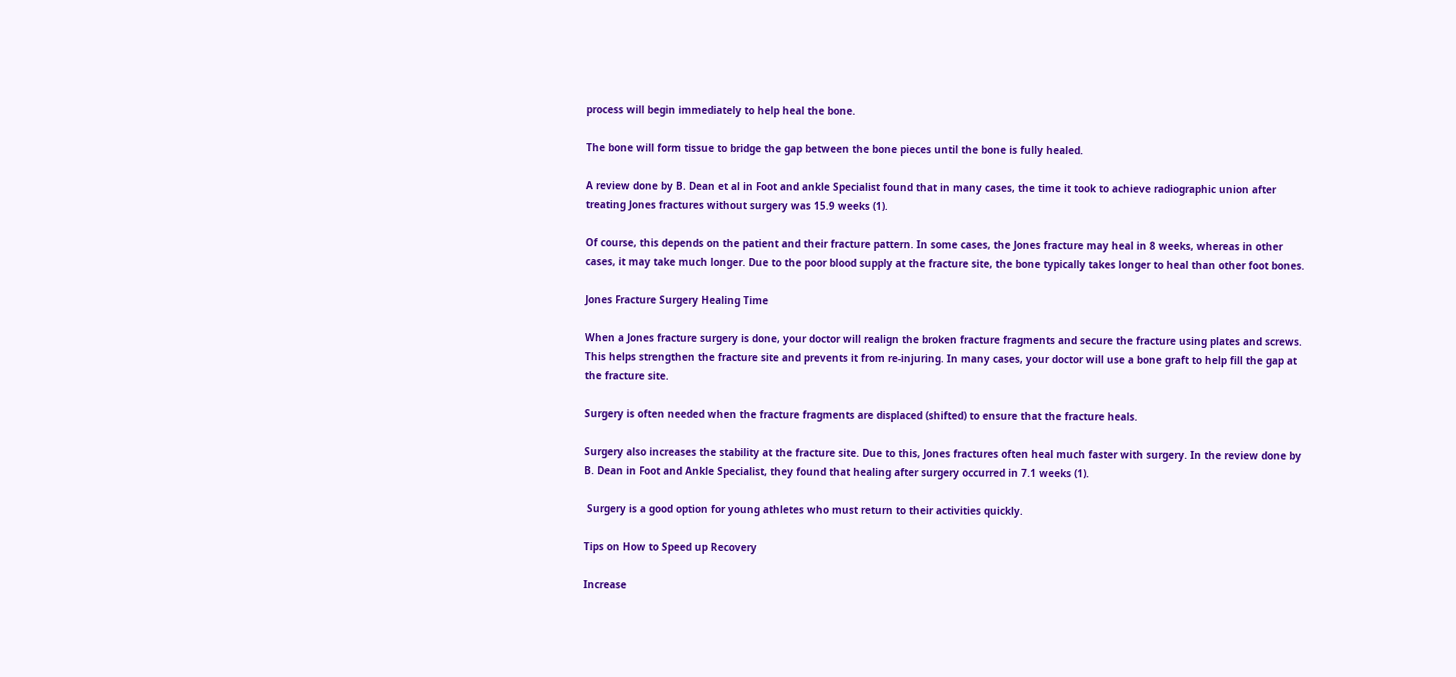process will begin immediately to help heal the bone.

The bone will form tissue to bridge the gap between the bone pieces until the bone is fully healed.

A review done by B. Dean et al in Foot and ankle Specialist found that in many cases, the time it took to achieve radiographic union after treating Jones fractures without surgery was 15.9 weeks (1).

Of course, this depends on the patient and their fracture pattern. In some cases, the Jones fracture may heal in 8 weeks, whereas in other cases, it may take much longer. Due to the poor blood supply at the fracture site, the bone typically takes longer to heal than other foot bones.

Jones Fracture Surgery Healing Time

When a Jones fracture surgery is done, your doctor will realign the broken fracture fragments and secure the fracture using plates and screws. This helps strengthen the fracture site and prevents it from re-injuring. In many cases, your doctor will use a bone graft to help fill the gap at the fracture site.

Surgery is often needed when the fracture fragments are displaced (shifted) to ensure that the fracture heals.

Surgery also increases the stability at the fracture site. Due to this, Jones fractures often heal much faster with surgery. In the review done by B. Dean in Foot and Ankle Specialist, they found that healing after surgery occurred in 7.1 weeks (1).

 Surgery is a good option for young athletes who must return to their activities quickly.

Tips on How to Speed up Recovery

Increase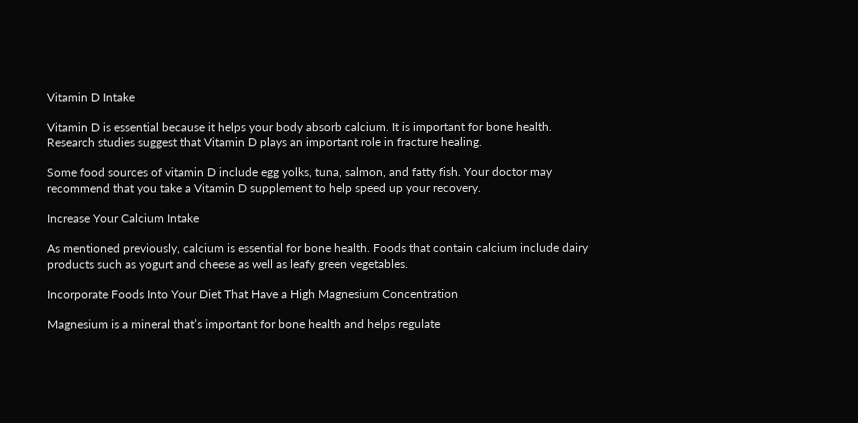Vitamin D Intake

Vitamin D is essential because it helps your body absorb calcium. It is important for bone health. Research studies suggest that Vitamin D plays an important role in fracture healing.

Some food sources of vitamin D include egg yolks, tuna, salmon, and fatty fish. Your doctor may recommend that you take a Vitamin D supplement to help speed up your recovery.

Increase Your Calcium Intake

As mentioned previously, calcium is essential for bone health. Foods that contain calcium include dairy products such as yogurt and cheese as well as leafy green vegetables.

Incorporate Foods Into Your Diet That Have a High Magnesium Concentration

Magnesium is a mineral that’s important for bone health and helps regulate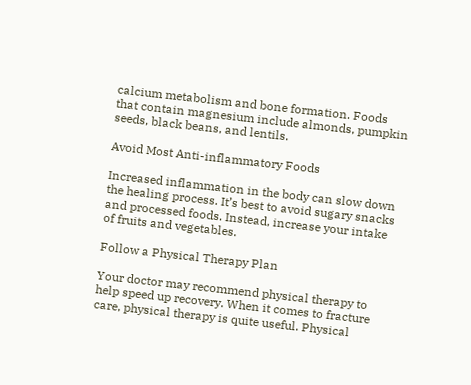calcium metabolism and bone formation. Foods that contain magnesium include almonds, pumpkin seeds, black beans, and lentils.

Avoid Most Anti-inflammatory Foods

Increased inflammation in the body can slow down the healing process. It’s best to avoid sugary snacks and processed foods. Instead, increase your intake of fruits and vegetables.

Follow a Physical Therapy Plan

Your doctor may recommend physical therapy to help speed up recovery. When it comes to fracture care, physical therapy is quite useful. Physical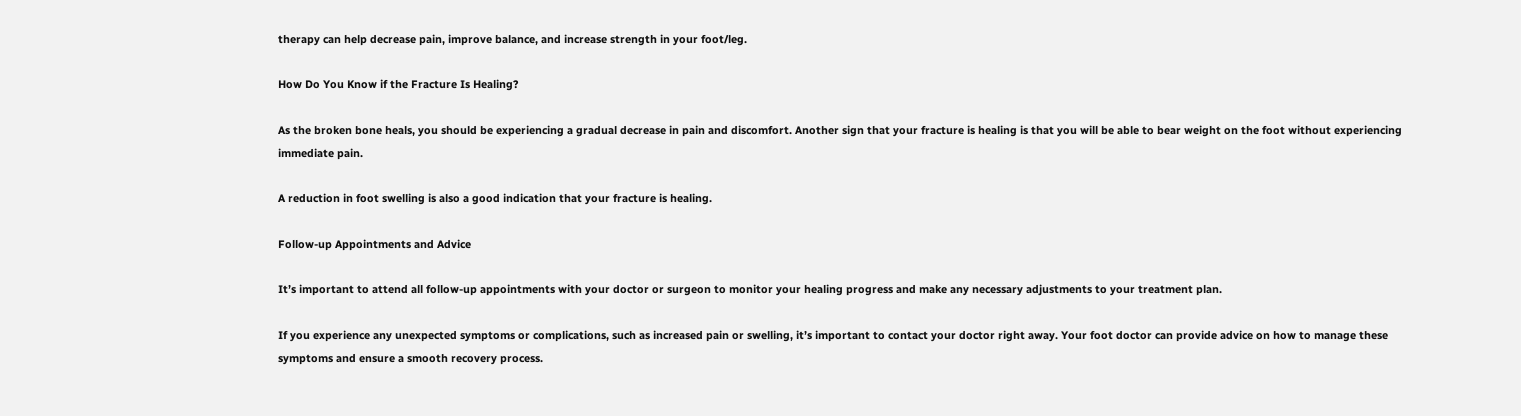therapy can help decrease pain, improve balance, and increase strength in your foot/leg.

How Do You Know if the Fracture Is Healing?

As the broken bone heals, you should be experiencing a gradual decrease in pain and discomfort. Another sign that your fracture is healing is that you will be able to bear weight on the foot without experiencing immediate pain.

A reduction in foot swelling is also a good indication that your fracture is healing.

Follow-up Appointments and Advice

It’s important to attend all follow-up appointments with your doctor or surgeon to monitor your healing progress and make any necessary adjustments to your treatment plan.

If you experience any unexpected symptoms or complications, such as increased pain or swelling, it’s important to contact your doctor right away. Your foot doctor can provide advice on how to manage these symptoms and ensure a smooth recovery process.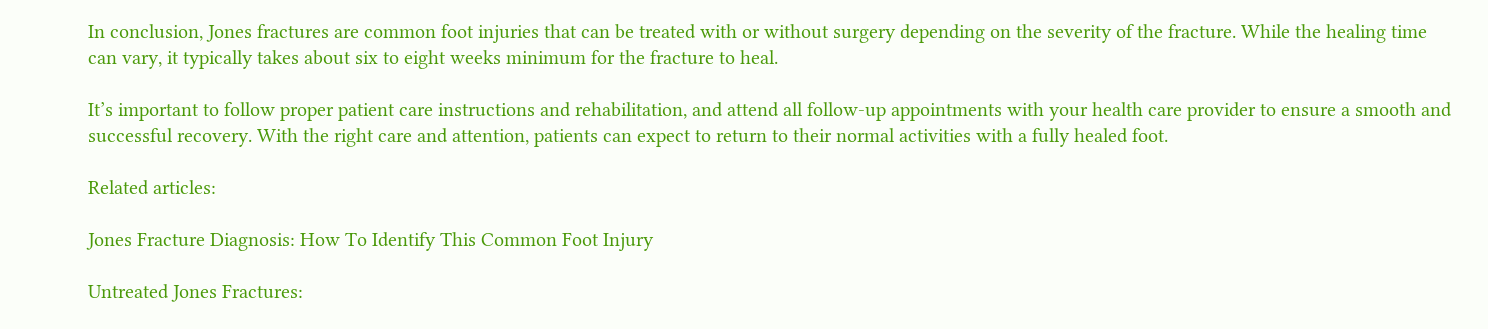In conclusion, Jones fractures are common foot injuries that can be treated with or without surgery depending on the severity of the fracture. While the healing time can vary, it typically takes about six to eight weeks minimum for the fracture to heal.

It’s important to follow proper patient care instructions and rehabilitation, and attend all follow-up appointments with your health care provider to ensure a smooth and successful recovery. With the right care and attention, patients can expect to return to their normal activities with a fully healed foot.

Related articles:

Jones Fracture Diagnosis: How To Identify This Common Foot Injury

Untreated Jones Fractures: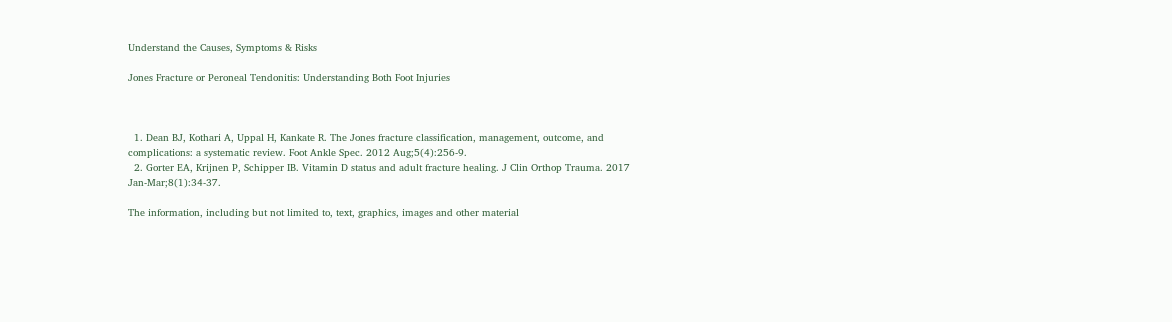Understand the Causes, Symptoms & Risks

Jones Fracture or Peroneal Tendonitis: Understanding Both Foot Injuries



  1. Dean BJ, Kothari A, Uppal H, Kankate R. The Jones fracture classification, management, outcome, and complications: a systematic review. Foot Ankle Spec. 2012 Aug;5(4):256-9.
  2. Gorter EA, Krijnen P, Schipper IB. Vitamin D status and adult fracture healing. J Clin Orthop Trauma. 2017 Jan-Mar;8(1):34-37.

The information, including but not limited to, text, graphics, images and other material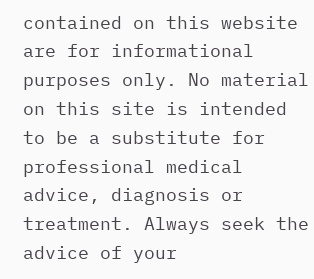contained on this website are for informational purposes only. No material on this site is intended to be a substitute for professional medical advice, diagnosis or treatment. Always seek the advice of your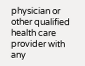physician or other qualified health care provider with any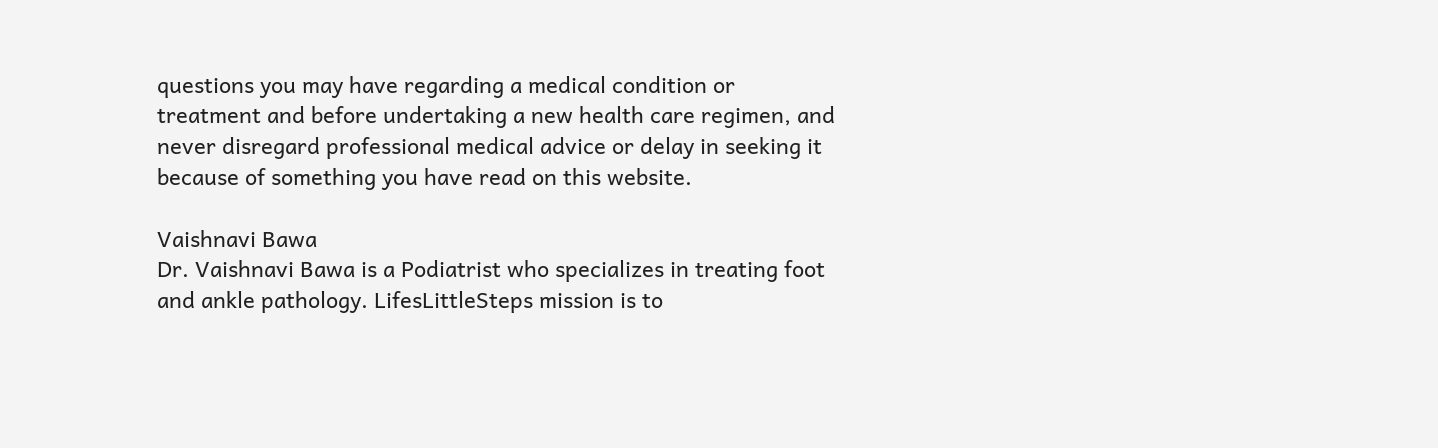questions you may have regarding a medical condition or treatment and before undertaking a new health care regimen, and never disregard professional medical advice or delay in seeking it because of something you have read on this website.

Vaishnavi Bawa
Dr. Vaishnavi Bawa is a Podiatrist who specializes in treating foot and ankle pathology. LifesLittleSteps mission is to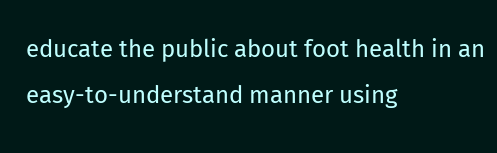educate the public about foot health in an easy-to-understand manner using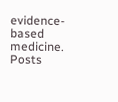evidence-based medicine.
Posts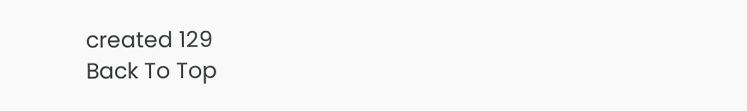created 129
Back To Top